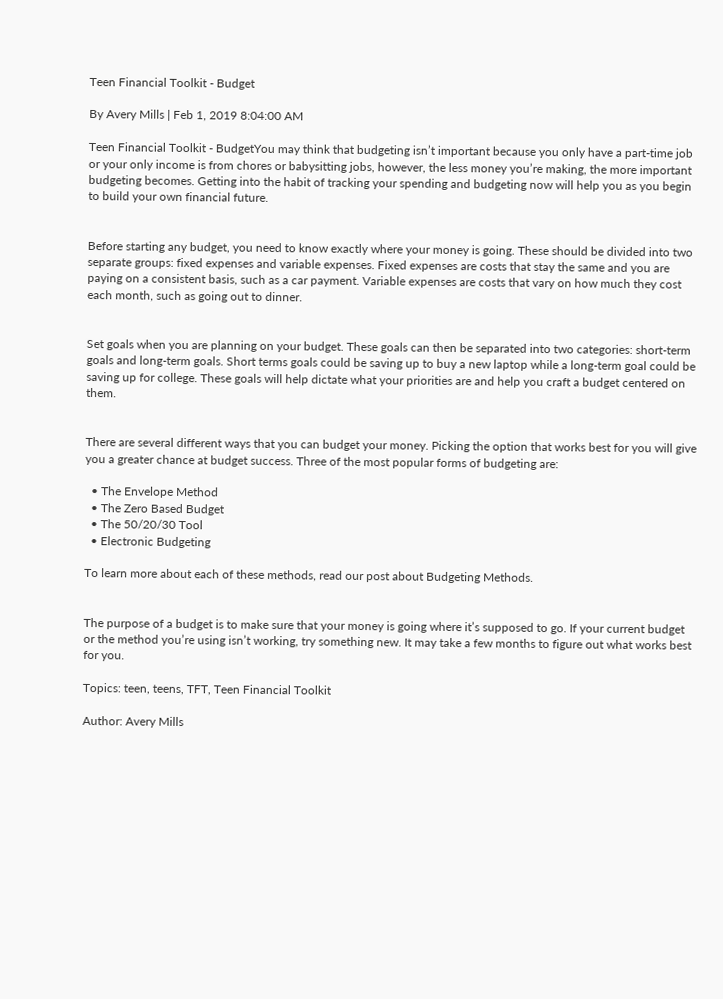Teen Financial Toolkit - Budget

By Avery Mills | Feb 1, 2019 8:04:00 AM

Teen Financial Toolkit - BudgetYou may think that budgeting isn’t important because you only have a part-time job or your only income is from chores or babysitting jobs, however, the less money you’re making, the more important budgeting becomes. Getting into the habit of tracking your spending and budgeting now will help you as you begin to build your own financial future.


Before starting any budget, you need to know exactly where your money is going. These should be divided into two separate groups: fixed expenses and variable expenses. Fixed expenses are costs that stay the same and you are paying on a consistent basis, such as a car payment. Variable expenses are costs that vary on how much they cost each month, such as going out to dinner.


Set goals when you are planning on your budget. These goals can then be separated into two categories: short-term goals and long-term goals. Short terms goals could be saving up to buy a new laptop while a long-term goal could be saving up for college. These goals will help dictate what your priorities are and help you craft a budget centered on them.


There are several different ways that you can budget your money. Picking the option that works best for you will give you a greater chance at budget success. Three of the most popular forms of budgeting are:

  • The Envelope Method
  • The Zero Based Budget
  • The 50/20/30 Tool
  • Electronic Budgeting

To learn more about each of these methods, read our post about Budgeting Methods.


The purpose of a budget is to make sure that your money is going where it’s supposed to go. If your current budget or the method you’re using isn’t working, try something new. It may take a few months to figure out what works best for you.

Topics: teen, teens, TFT, Teen Financial Toolkit

Author: Avery Mills